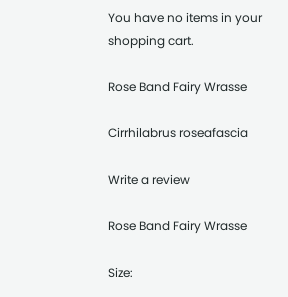You have no items in your shopping cart.

Rose Band Fairy Wrasse

Cirrhilabrus roseafascia

Write a review

Rose Band Fairy Wrasse

Size: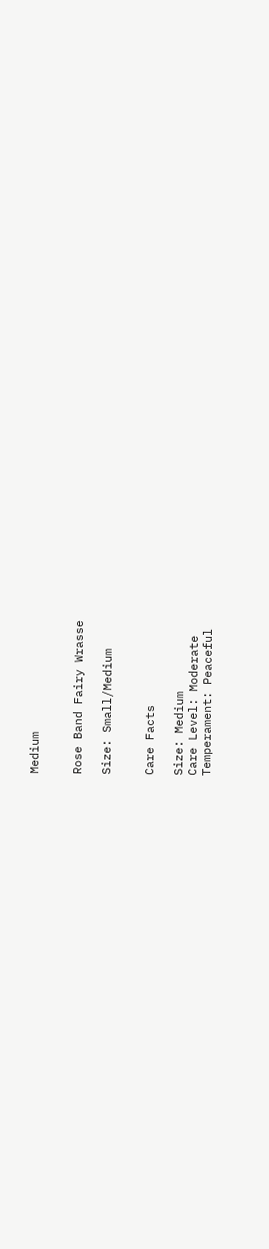Medium


Rose Band Fairy Wrasse

Size: Small/Medium


Care Facts

Size: Medium
Care Level: Moderate
Temperament: Peaceful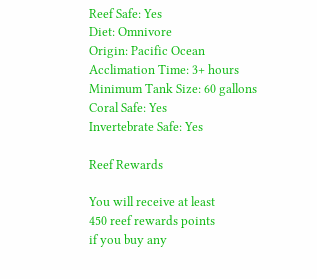Reef Safe: Yes
Diet: Omnivore
Origin: Pacific Ocean
Acclimation Time: 3+ hours
Minimum Tank Size: 60 gallons
Coral Safe: Yes
Invertebrate Safe: Yes

Reef Rewards

You will receive at least
450 reef rewards points
if you buy any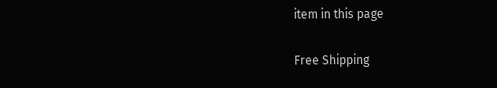item in this page

Free Shipping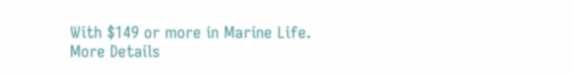With $149 or more in Marine Life.
More Details